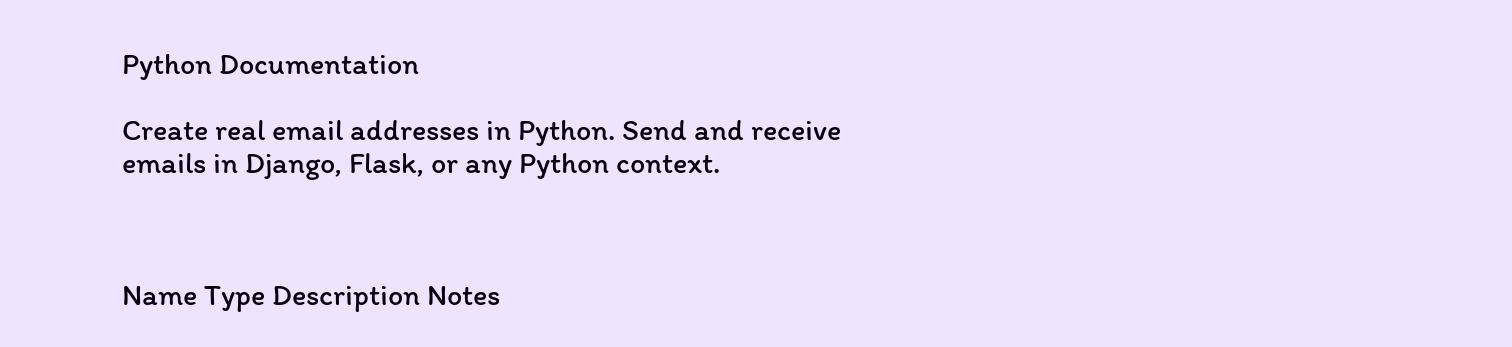Python Documentation

Create real email addresses in Python. Send and receive emails in Django, Flask, or any Python context.



Name Type Description Notes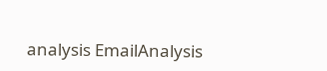analysis EmailAnalysis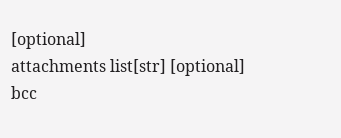[optional]
attachments list[str] [optional]
bcc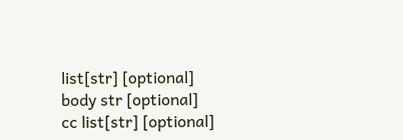list[str] [optional]
body str [optional]
cc list[str] [optional]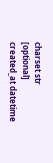charset str [optional]
created_at datetime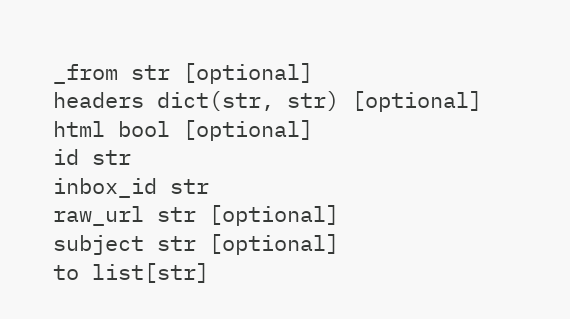_from str [optional]
headers dict(str, str) [optional]
html bool [optional]
id str
inbox_id str
raw_url str [optional]
subject str [optional]
to list[str]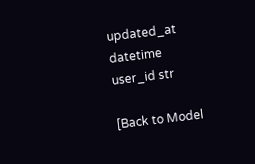updated_at datetime
user_id str

[Back to Model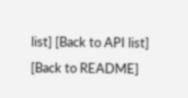list] [Back to API list] [Back to README]